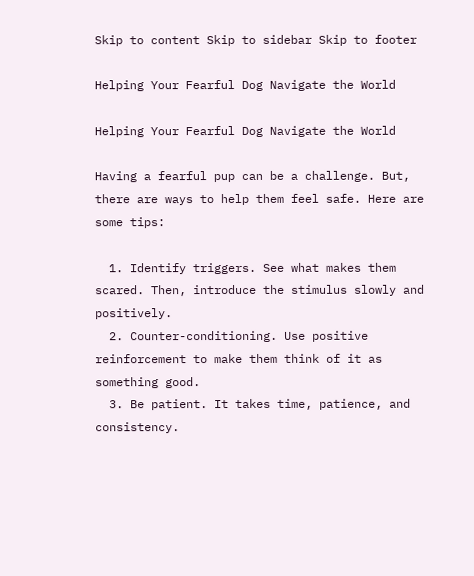Skip to content Skip to sidebar Skip to footer

Helping Your Fearful Dog Navigate the World

Helping Your Fearful Dog Navigate the World

Having a fearful pup can be a challenge. But, there are ways to help them feel safe. Here are some tips:

  1. Identify triggers. See what makes them scared. Then, introduce the stimulus slowly and positively.
  2. Counter-conditioning. Use positive reinforcement to make them think of it as something good.
  3. Be patient. It takes time, patience, and consistency.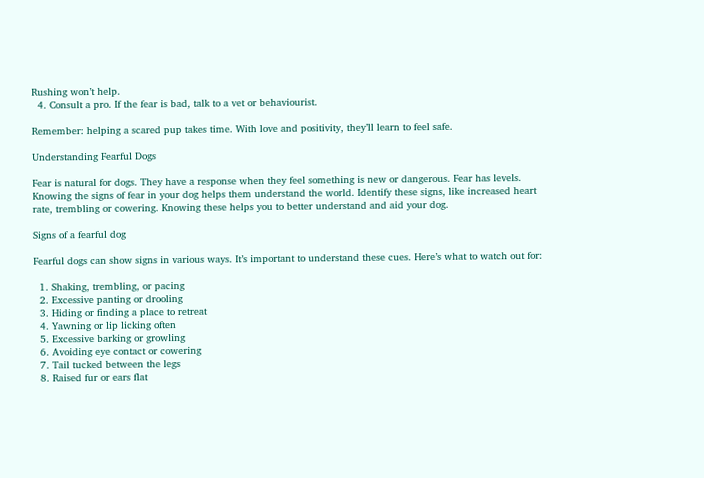Rushing won’t help.
  4. Consult a pro. If the fear is bad, talk to a vet or behaviourist.

Remember: helping a scared pup takes time. With love and positivity, they’ll learn to feel safe.

Understanding Fearful Dogs

Fear is natural for dogs. They have a response when they feel something is new or dangerous. Fear has levels. Knowing the signs of fear in your dog helps them understand the world. Identify these signs, like increased heart rate, trembling or cowering. Knowing these helps you to better understand and aid your dog.

Signs of a fearful dog

Fearful dogs can show signs in various ways. It’s important to understand these cues. Here’s what to watch out for:

  1. Shaking, trembling, or pacing
  2. Excessive panting or drooling
  3. Hiding or finding a place to retreat
  4. Yawning or lip licking often
  5. Excessive barking or growling
  6. Avoiding eye contact or cowering
  7. Tail tucked between the legs
  8. Raised fur or ears flat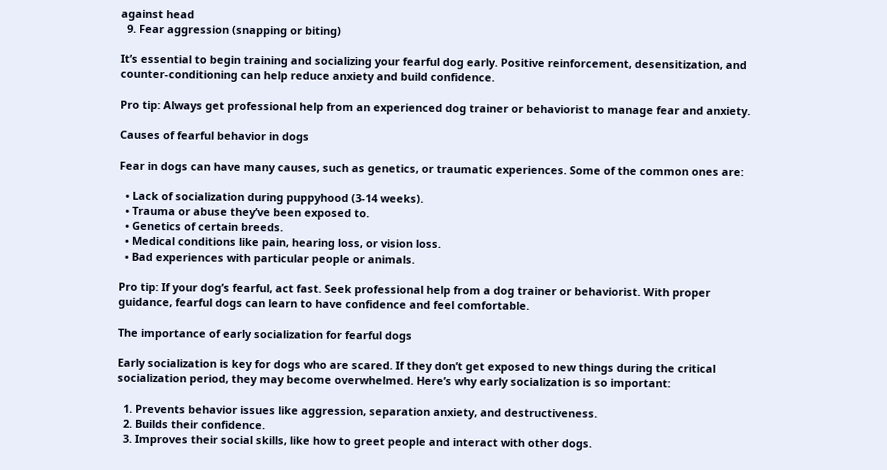against head
  9. Fear aggression (snapping or biting)

It’s essential to begin training and socializing your fearful dog early. Positive reinforcement, desensitization, and counter-conditioning can help reduce anxiety and build confidence.

Pro tip: Always get professional help from an experienced dog trainer or behaviorist to manage fear and anxiety.

Causes of fearful behavior in dogs

Fear in dogs can have many causes, such as genetics, or traumatic experiences. Some of the common ones are:

  • Lack of socialization during puppyhood (3-14 weeks).
  • Trauma or abuse they’ve been exposed to.
  • Genetics of certain breeds.
  • Medical conditions like pain, hearing loss, or vision loss.
  • Bad experiences with particular people or animals.

Pro tip: If your dog’s fearful, act fast. Seek professional help from a dog trainer or behaviorist. With proper guidance, fearful dogs can learn to have confidence and feel comfortable.

The importance of early socialization for fearful dogs

Early socialization is key for dogs who are scared. If they don’t get exposed to new things during the critical socialization period, they may become overwhelmed. Here’s why early socialization is so important:

  1. Prevents behavior issues like aggression, separation anxiety, and destructiveness.
  2. Builds their confidence.
  3. Improves their social skills, like how to greet people and interact with other dogs.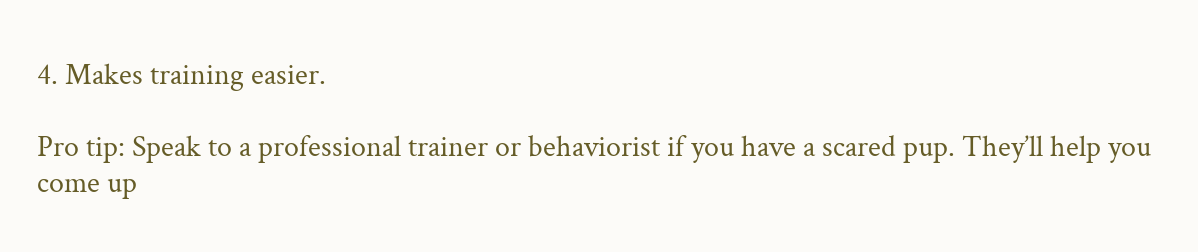4. Makes training easier.

Pro tip: Speak to a professional trainer or behaviorist if you have a scared pup. They’ll help you come up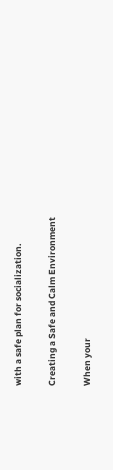with a safe plan for socialization.

Creating a Safe and Calm Environment

When your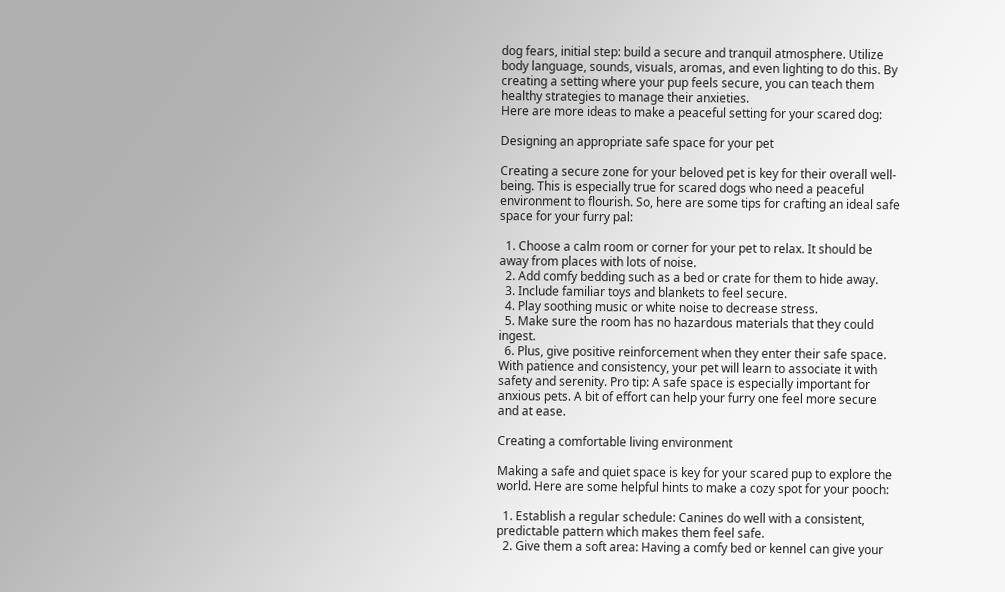dog fears, initial step: build a secure and tranquil atmosphere. Utilize body language, sounds, visuals, aromas, and even lighting to do this. By creating a setting where your pup feels secure, you can teach them healthy strategies to manage their anxieties.
Here are more ideas to make a peaceful setting for your scared dog:

Designing an appropriate safe space for your pet

Creating a secure zone for your beloved pet is key for their overall well-being. This is especially true for scared dogs who need a peaceful environment to flourish. So, here are some tips for crafting an ideal safe space for your furry pal:

  1. Choose a calm room or corner for your pet to relax. It should be away from places with lots of noise.
  2. Add comfy bedding such as a bed or crate for them to hide away.
  3. Include familiar toys and blankets to feel secure.
  4. Play soothing music or white noise to decrease stress.
  5. Make sure the room has no hazardous materials that they could ingest.
  6. Plus, give positive reinforcement when they enter their safe space. With patience and consistency, your pet will learn to associate it with safety and serenity. Pro tip: A safe space is especially important for anxious pets. A bit of effort can help your furry one feel more secure and at ease.

Creating a comfortable living environment

Making a safe and quiet space is key for your scared pup to explore the world. Here are some helpful hints to make a cozy spot for your pooch:

  1. Establish a regular schedule: Canines do well with a consistent, predictable pattern which makes them feel safe.
  2. Give them a soft area: Having a comfy bed or kennel can give your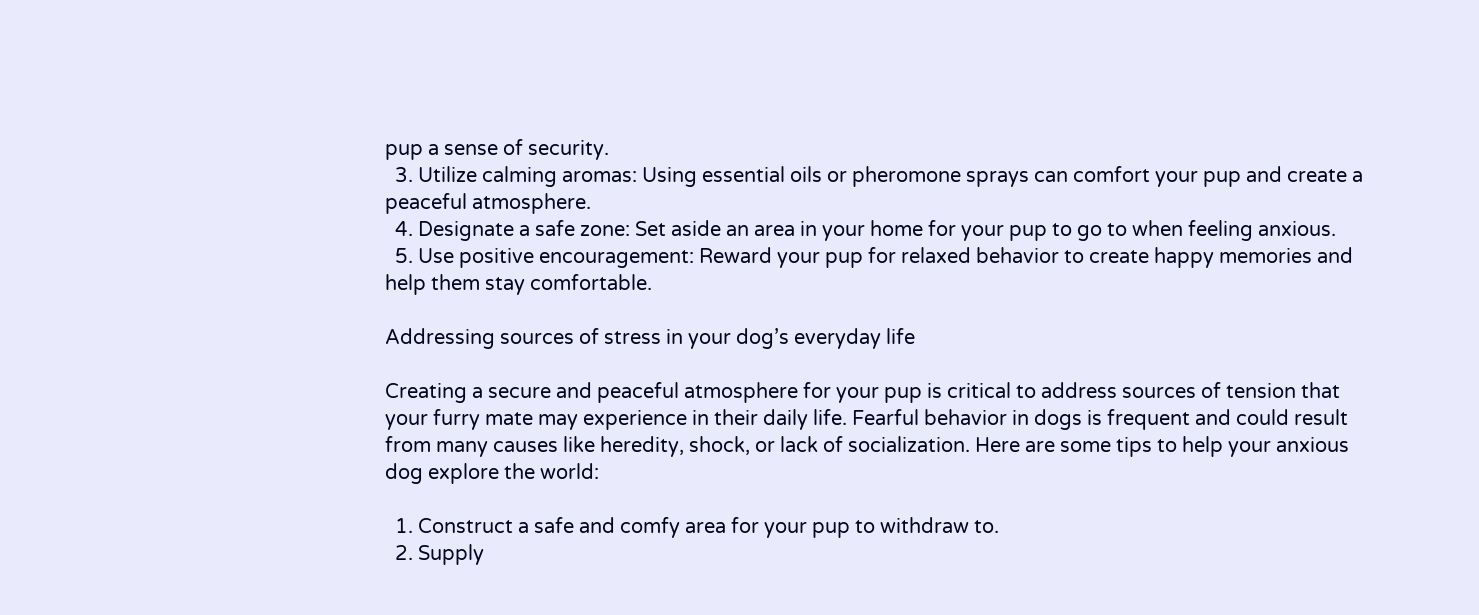pup a sense of security.
  3. Utilize calming aromas: Using essential oils or pheromone sprays can comfort your pup and create a peaceful atmosphere.
  4. Designate a safe zone: Set aside an area in your home for your pup to go to when feeling anxious.
  5. Use positive encouragement: Reward your pup for relaxed behavior to create happy memories and help them stay comfortable.

Addressing sources of stress in your dog’s everyday life

Creating a secure and peaceful atmosphere for your pup is critical to address sources of tension that your furry mate may experience in their daily life. Fearful behavior in dogs is frequent and could result from many causes like heredity, shock, or lack of socialization. Here are some tips to help your anxious dog explore the world:

  1. Construct a safe and comfy area for your pup to withdraw to.
  2. Supply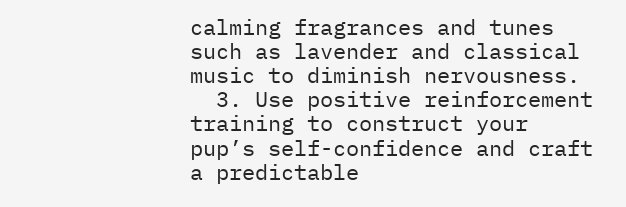calming fragrances and tunes such as lavender and classical music to diminish nervousness.
  3. Use positive reinforcement training to construct your pup’s self-confidence and craft a predictable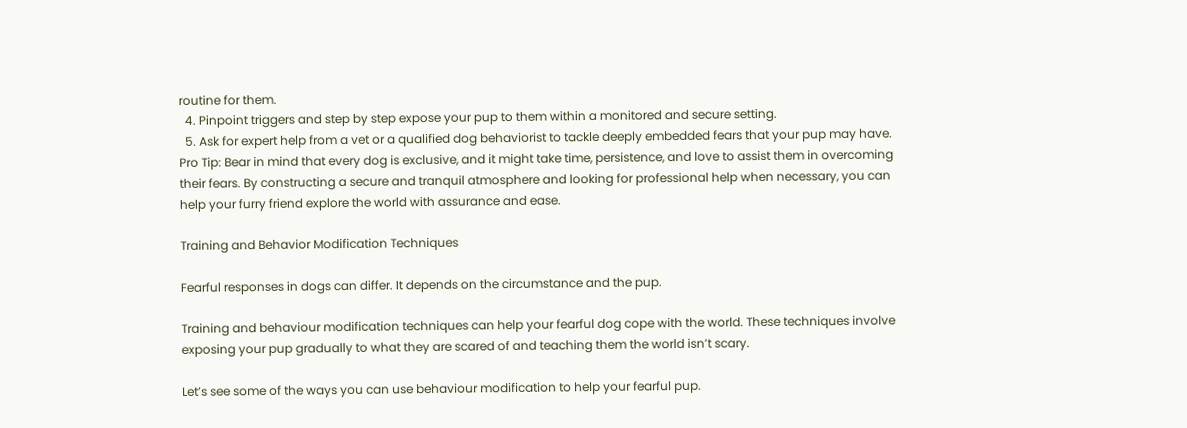routine for them.
  4. Pinpoint triggers and step by step expose your pup to them within a monitored and secure setting.
  5. Ask for expert help from a vet or a qualified dog behaviorist to tackle deeply embedded fears that your pup may have. Pro Tip: Bear in mind that every dog is exclusive, and it might take time, persistence, and love to assist them in overcoming their fears. By constructing a secure and tranquil atmosphere and looking for professional help when necessary, you can help your furry friend explore the world with assurance and ease.

Training and Behavior Modification Techniques

Fearful responses in dogs can differ. It depends on the circumstance and the pup.

Training and behaviour modification techniques can help your fearful dog cope with the world. These techniques involve exposing your pup gradually to what they are scared of and teaching them the world isn’t scary.

Let’s see some of the ways you can use behaviour modification to help your fearful pup.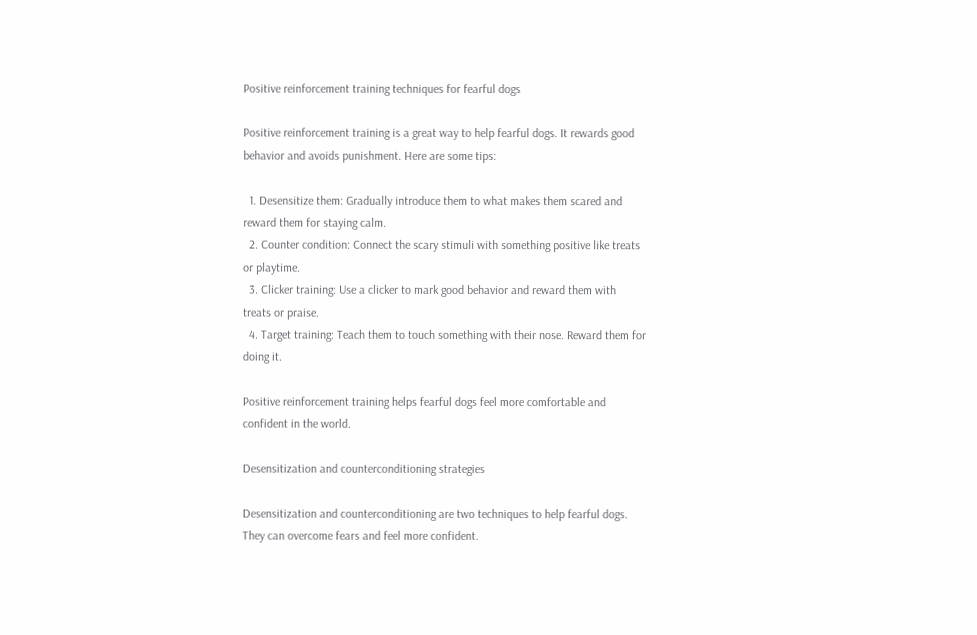Positive reinforcement training techniques for fearful dogs

Positive reinforcement training is a great way to help fearful dogs. It rewards good behavior and avoids punishment. Here are some tips:

  1. Desensitize them: Gradually introduce them to what makes them scared and reward them for staying calm.
  2. Counter condition: Connect the scary stimuli with something positive like treats or playtime.
  3. Clicker training: Use a clicker to mark good behavior and reward them with treats or praise.
  4. Target training: Teach them to touch something with their nose. Reward them for doing it.

Positive reinforcement training helps fearful dogs feel more comfortable and confident in the world.

Desensitization and counterconditioning strategies

Desensitization and counterconditioning are two techniques to help fearful dogs. They can overcome fears and feel more confident.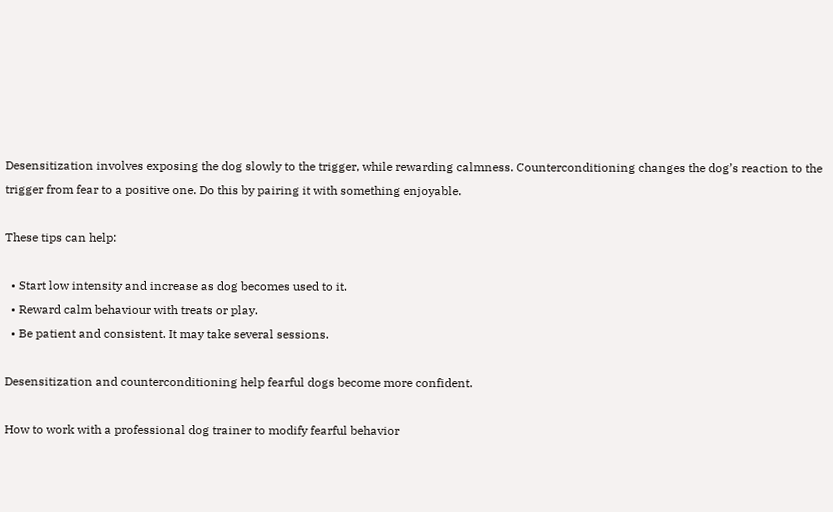Desensitization involves exposing the dog slowly to the trigger, while rewarding calmness. Counterconditioning changes the dog’s reaction to the trigger from fear to a positive one. Do this by pairing it with something enjoyable.

These tips can help:

  • Start low intensity and increase as dog becomes used to it.
  • Reward calm behaviour with treats or play.
  • Be patient and consistent. It may take several sessions.

Desensitization and counterconditioning help fearful dogs become more confident.

How to work with a professional dog trainer to modify fearful behavior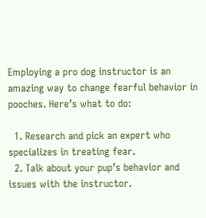Employing a pro dog instructor is an amazing way to change fearful behavior in pooches. Here’s what to do:

  1. Research and pick an expert who specializes in treating fear.
  2. Talk about your pup’s behavior and issues with the instructor.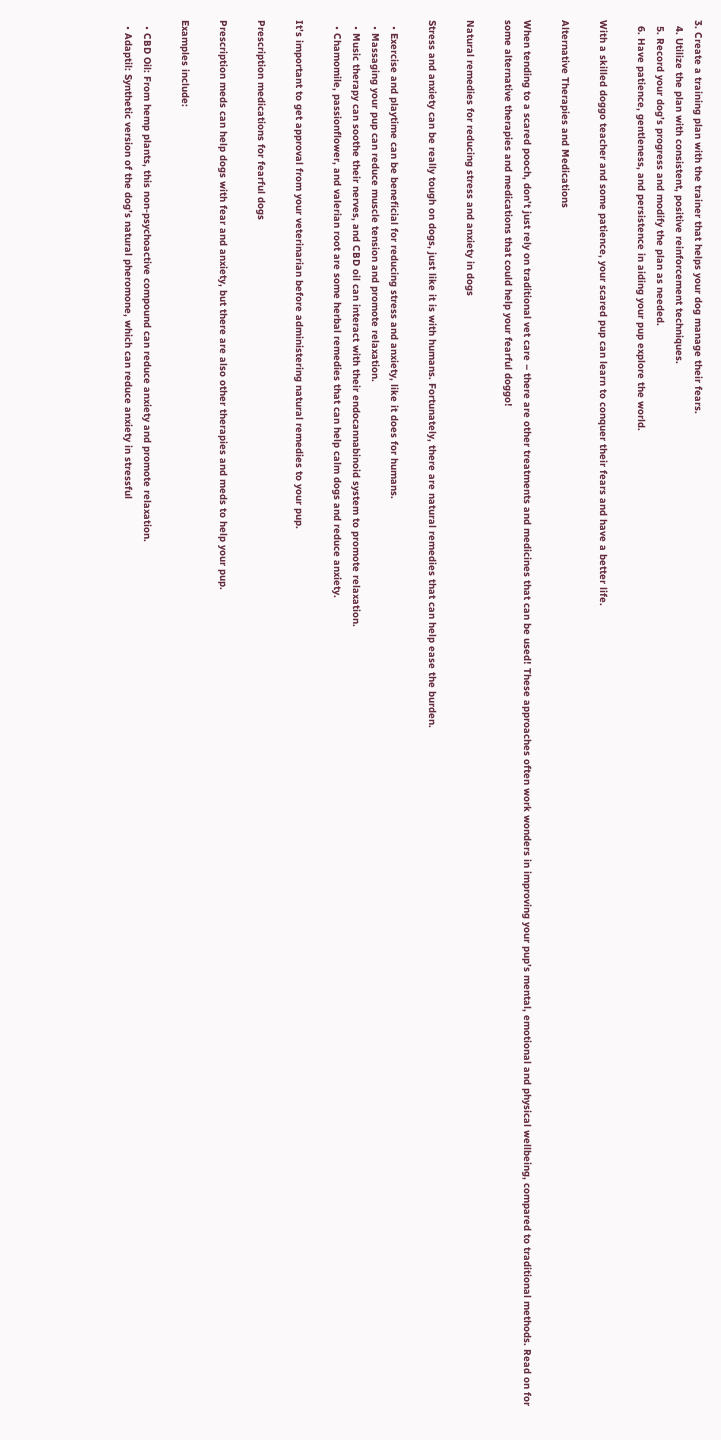3. Create a training plan with the trainer that helps your dog manage their fears.
  4. Utilize the plan with consistent, positive reinforcement techniques.
  5. Record your dog’s progress and modify the plan as needed.
  6. Have patience, gentleness, and persistence in aiding your pup explore the world.

With a skilled doggo teacher and some patience, your scared pup can learn to conquer their fears and have a better life.

Alternative Therapies and Medications

When tending to a scared pooch, don’t just rely on traditional vet care – there are other treatments and medicines that can be used! These approaches often work wonders in improving your pup’s mental, emotional and physical wellbeing, compared to traditional methods. Read on for some alternative therapies and medications that could help your fearful doggo!

Natural remedies for reducing stress and anxiety in dogs

Stress and anxiety can be really tough on dogs, just like it is with humans. Fortunately, there are natural remedies that can help ease the burden.

  • Exercise and playtime can be beneficial for reducing stress and anxiety, like it does for humans.
  • Massaging your pup can reduce muscle tension and promote relaxation.
  • Music therapy can soothe their nerves, and CBD oil can interact with their endocannabinoid system to promote relaxation.
  • Chamomile, passionflower, and valerian root are some herbal remedies that can help calm dogs and reduce anxiety.

It’s important to get approval from your veterinarian before administering natural remedies to your pup.

Prescription medications for fearful dogs

Prescription meds can help dogs with fear and anxiety, but there are also other therapies and meds to help your pup.

Examples include:

  • CBD Oil: From hemp plants, this non-psychoactive compound can reduce anxiety and promote relaxation.
  • Adaptil: Synthetic version of the dog’s natural pheromone, which can reduce anxiety in stressful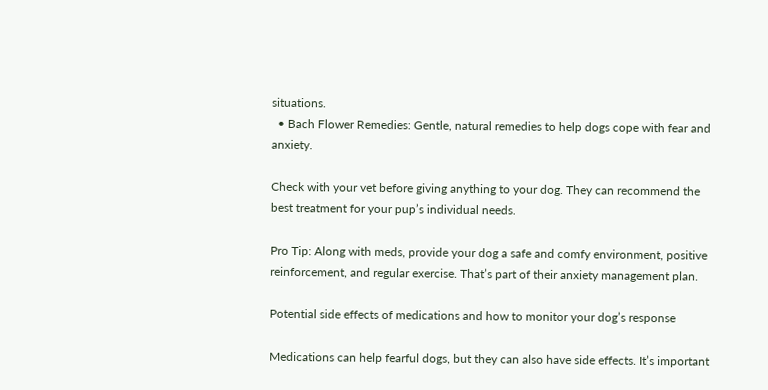situations.
  • Bach Flower Remedies: Gentle, natural remedies to help dogs cope with fear and anxiety.

Check with your vet before giving anything to your dog. They can recommend the best treatment for your pup’s individual needs.

Pro Tip: Along with meds, provide your dog a safe and comfy environment, positive reinforcement, and regular exercise. That’s part of their anxiety management plan.

Potential side effects of medications and how to monitor your dog’s response

Medications can help fearful dogs, but they can also have side effects. It’s important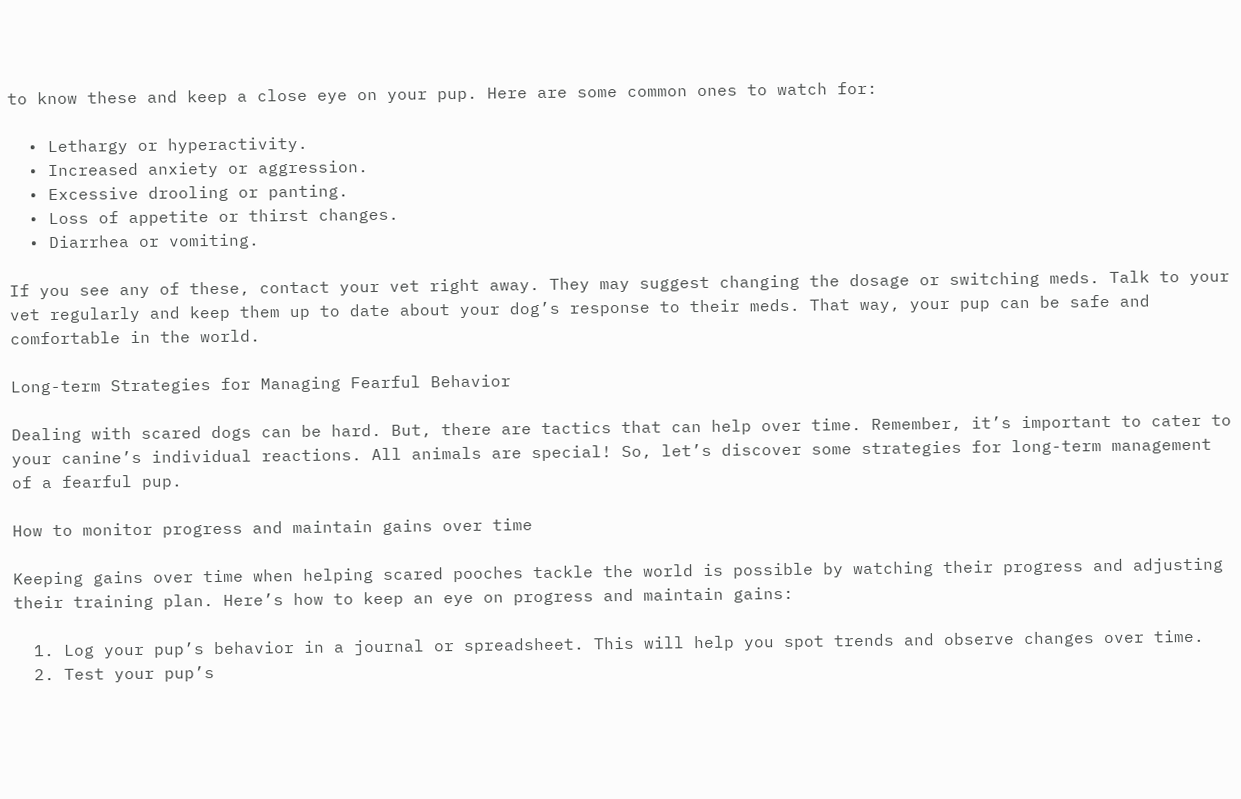to know these and keep a close eye on your pup. Here are some common ones to watch for:

  • Lethargy or hyperactivity.
  • Increased anxiety or aggression.
  • Excessive drooling or panting.
  • Loss of appetite or thirst changes.
  • Diarrhea or vomiting.

If you see any of these, contact your vet right away. They may suggest changing the dosage or switching meds. Talk to your vet regularly and keep them up to date about your dog’s response to their meds. That way, your pup can be safe and comfortable in the world.

Long-term Strategies for Managing Fearful Behavior

Dealing with scared dogs can be hard. But, there are tactics that can help over time. Remember, it’s important to cater to your canine’s individual reactions. All animals are special! So, let’s discover some strategies for long-term management of a fearful pup.

How to monitor progress and maintain gains over time

Keeping gains over time when helping scared pooches tackle the world is possible by watching their progress and adjusting their training plan. Here’s how to keep an eye on progress and maintain gains:

  1. Log your pup’s behavior in a journal or spreadsheet. This will help you spot trends and observe changes over time.
  2. Test your pup’s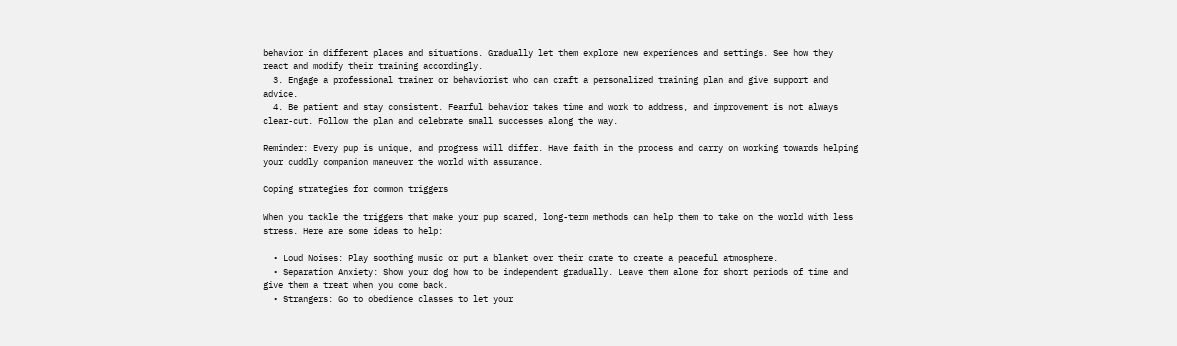behavior in different places and situations. Gradually let them explore new experiences and settings. See how they react and modify their training accordingly.
  3. Engage a professional trainer or behaviorist who can craft a personalized training plan and give support and advice.
  4. Be patient and stay consistent. Fearful behavior takes time and work to address, and improvement is not always clear-cut. Follow the plan and celebrate small successes along the way.

Reminder: Every pup is unique, and progress will differ. Have faith in the process and carry on working towards helping your cuddly companion maneuver the world with assurance.

Coping strategies for common triggers

When you tackle the triggers that make your pup scared, long-term methods can help them to take on the world with less stress. Here are some ideas to help:

  • Loud Noises: Play soothing music or put a blanket over their crate to create a peaceful atmosphere.
  • Separation Anxiety: Show your dog how to be independent gradually. Leave them alone for short periods of time and give them a treat when you come back.
  • Strangers: Go to obedience classes to let your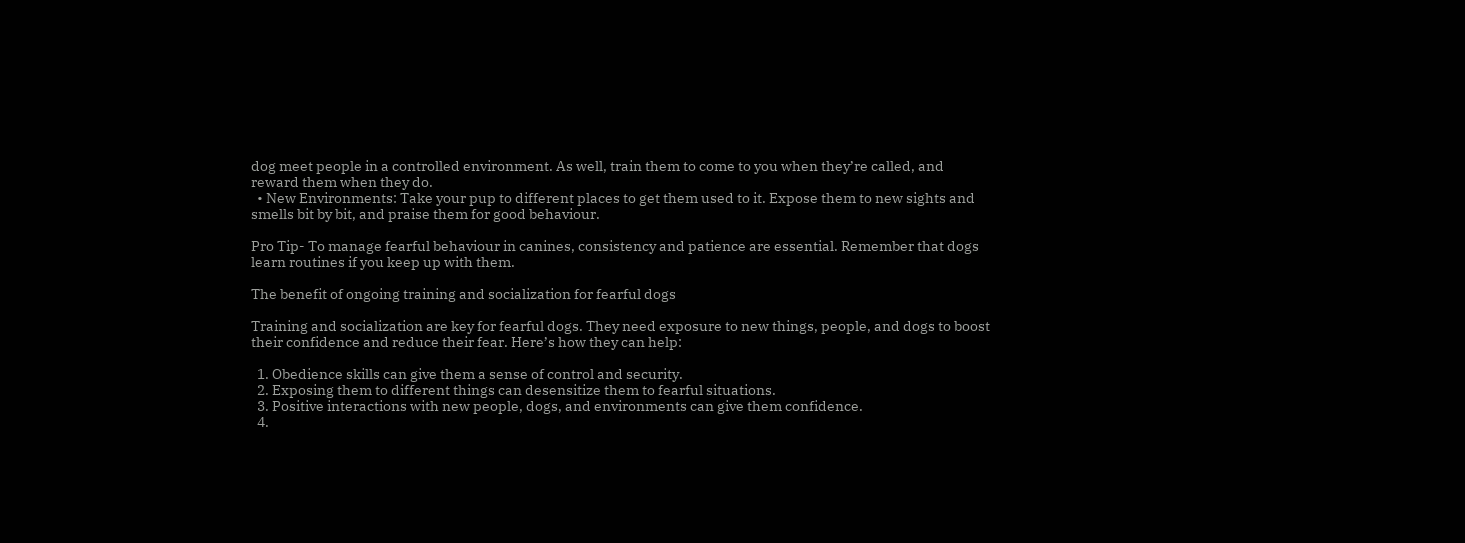dog meet people in a controlled environment. As well, train them to come to you when they’re called, and reward them when they do.
  • New Environments: Take your pup to different places to get them used to it. Expose them to new sights and smells bit by bit, and praise them for good behaviour.

Pro Tip- To manage fearful behaviour in canines, consistency and patience are essential. Remember that dogs learn routines if you keep up with them.

The benefit of ongoing training and socialization for fearful dogs

Training and socialization are key for fearful dogs. They need exposure to new things, people, and dogs to boost their confidence and reduce their fear. Here’s how they can help:

  1. Obedience skills can give them a sense of control and security.
  2. Exposing them to different things can desensitize them to fearful situations.
  3. Positive interactions with new people, dogs, and environments can give them confidence.
  4.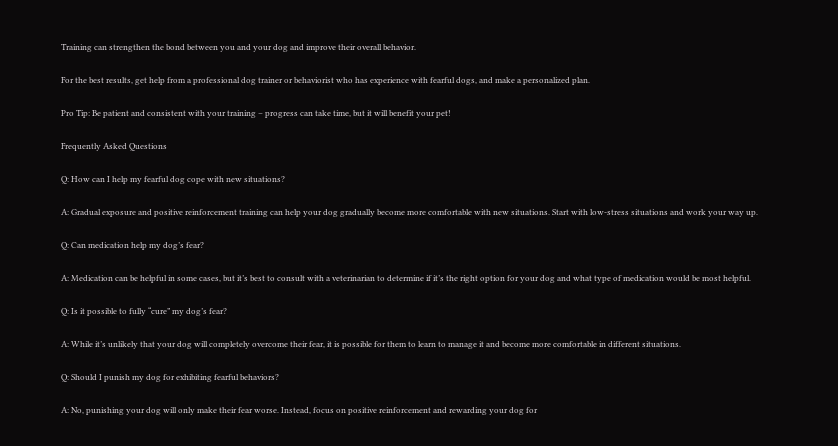Training can strengthen the bond between you and your dog and improve their overall behavior.

For the best results, get help from a professional dog trainer or behaviorist who has experience with fearful dogs, and make a personalized plan.

Pro Tip: Be patient and consistent with your training – progress can take time, but it will benefit your pet!

Frequently Asked Questions

Q: How can I help my fearful dog cope with new situations?

A: Gradual exposure and positive reinforcement training can help your dog gradually become more comfortable with new situations. Start with low-stress situations and work your way up.

Q: Can medication help my dog’s fear?

A: Medication can be helpful in some cases, but it’s best to consult with a veterinarian to determine if it’s the right option for your dog and what type of medication would be most helpful.

Q: Is it possible to fully “cure” my dog’s fear?

A: While it’s unlikely that your dog will completely overcome their fear, it is possible for them to learn to manage it and become more comfortable in different situations.

Q: Should I punish my dog for exhibiting fearful behaviors?

A: No, punishing your dog will only make their fear worse. Instead, focus on positive reinforcement and rewarding your dog for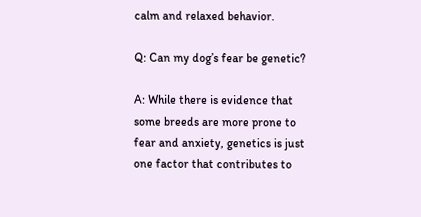calm and relaxed behavior.

Q: Can my dog’s fear be genetic?

A: While there is evidence that some breeds are more prone to fear and anxiety, genetics is just one factor that contributes to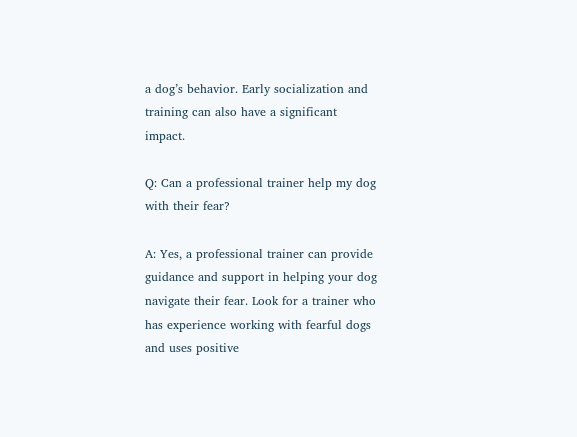a dog’s behavior. Early socialization and training can also have a significant impact.

Q: Can a professional trainer help my dog with their fear?

A: Yes, a professional trainer can provide guidance and support in helping your dog navigate their fear. Look for a trainer who has experience working with fearful dogs and uses positive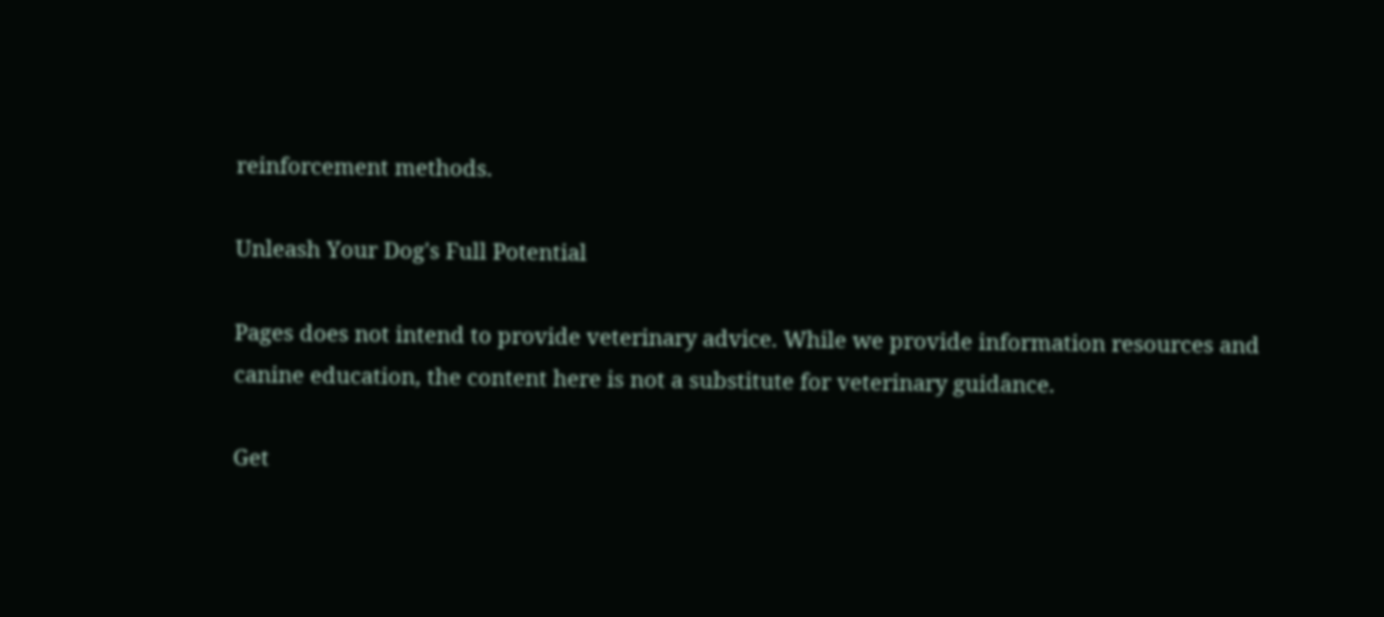reinforcement methods.

Unleash Your Dog's Full Potential

Pages does not intend to provide veterinary advice. While we provide information resources and canine education, the content here is not a substitute for veterinary guidance.

Get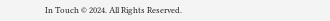In Touch © 2024. All Rights Reserved.